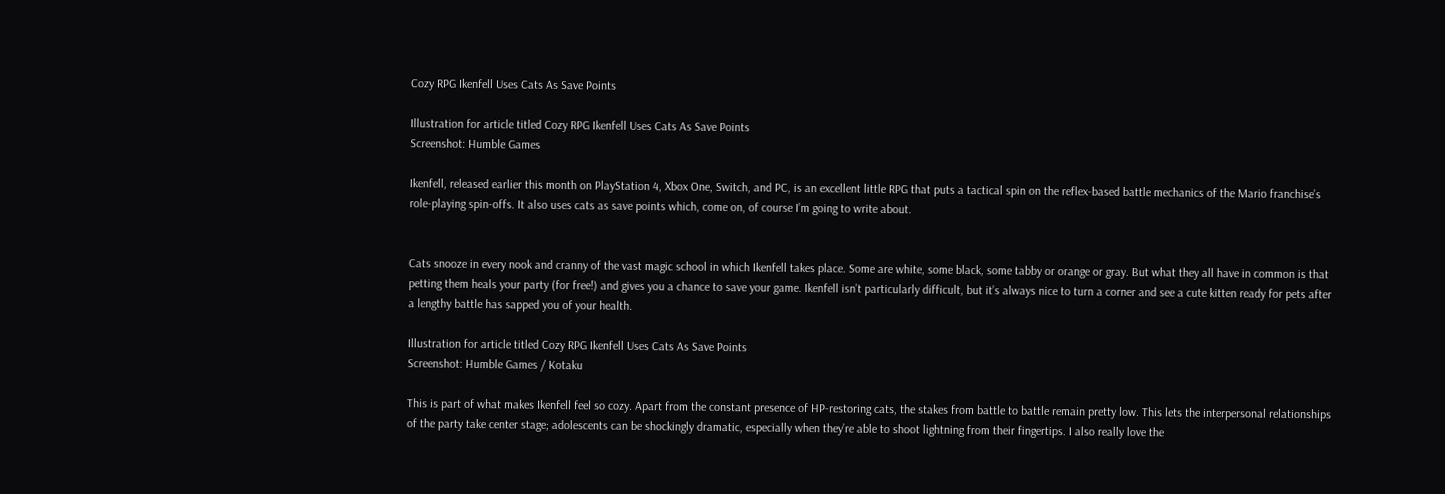Cozy RPG Ikenfell Uses Cats As Save Points

Illustration for article titled Cozy RPG Ikenfell Uses Cats As Save Points
Screenshot: Humble Games

Ikenfell, released earlier this month on PlayStation 4, Xbox One, Switch, and PC, is an excellent little RPG that puts a tactical spin on the reflex-based battle mechanics of the Mario franchise’s role-playing spin-offs. It also uses cats as save points which, come on, of course I’m going to write about.


Cats snooze in every nook and cranny of the vast magic school in which Ikenfell takes place. Some are white, some black, some tabby or orange or gray. But what they all have in common is that petting them heals your party (for free!) and gives you a chance to save your game. Ikenfell isn’t particularly difficult, but it’s always nice to turn a corner and see a cute kitten ready for pets after a lengthy battle has sapped you of your health.

Illustration for article titled Cozy RPG Ikenfell Uses Cats As Save Points
Screenshot: Humble Games / Kotaku

This is part of what makes Ikenfell feel so cozy. Apart from the constant presence of HP-restoring cats, the stakes from battle to battle remain pretty low. This lets the interpersonal relationships of the party take center stage; adolescents can be shockingly dramatic, especially when they’re able to shoot lightning from their fingertips. I also really love the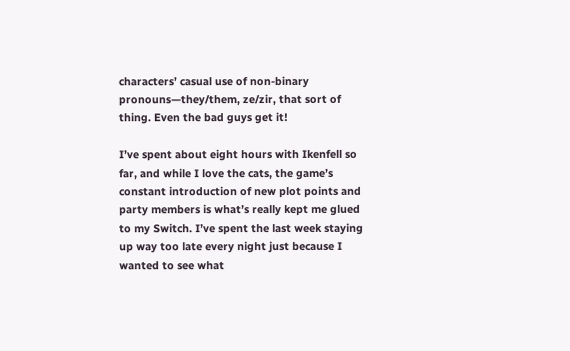characters’ casual use of non-binary pronouns—they/them, ze/zir, that sort of thing. Even the bad guys get it!

I’ve spent about eight hours with Ikenfell so far, and while I love the cats, the game’s constant introduction of new plot points and party members is what’s really kept me glued to my Switch. I’ve spent the last week staying up way too late every night just because I wanted to see what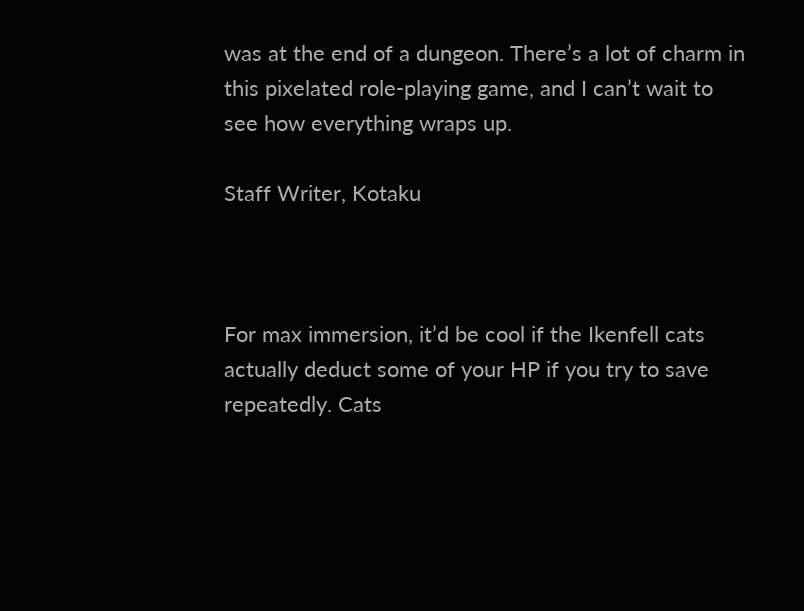was at the end of a dungeon. There’s a lot of charm in this pixelated role-playing game, and I can’t wait to see how everything wraps up.

Staff Writer, Kotaku



For max immersion, it’d be cool if the Ikenfell cats actually deduct some of your HP if you try to save repeatedly. Cats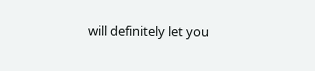will definitely let you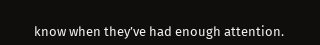know when they’ve had enough attention.